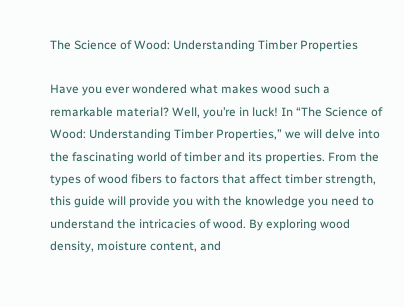The Science of Wood: Understanding Timber Properties

Have you ever wondered what makes wood such a remarkable material? Well, you’re in luck! In “The Science of Wood: Understanding Timber Properties,” we will delve into the fascinating world of timber and its properties. From the types of wood fibers to factors that affect timber strength, this guide will provide you with the knowledge you need to understand the intricacies of wood. By exploring wood density, moisture content, and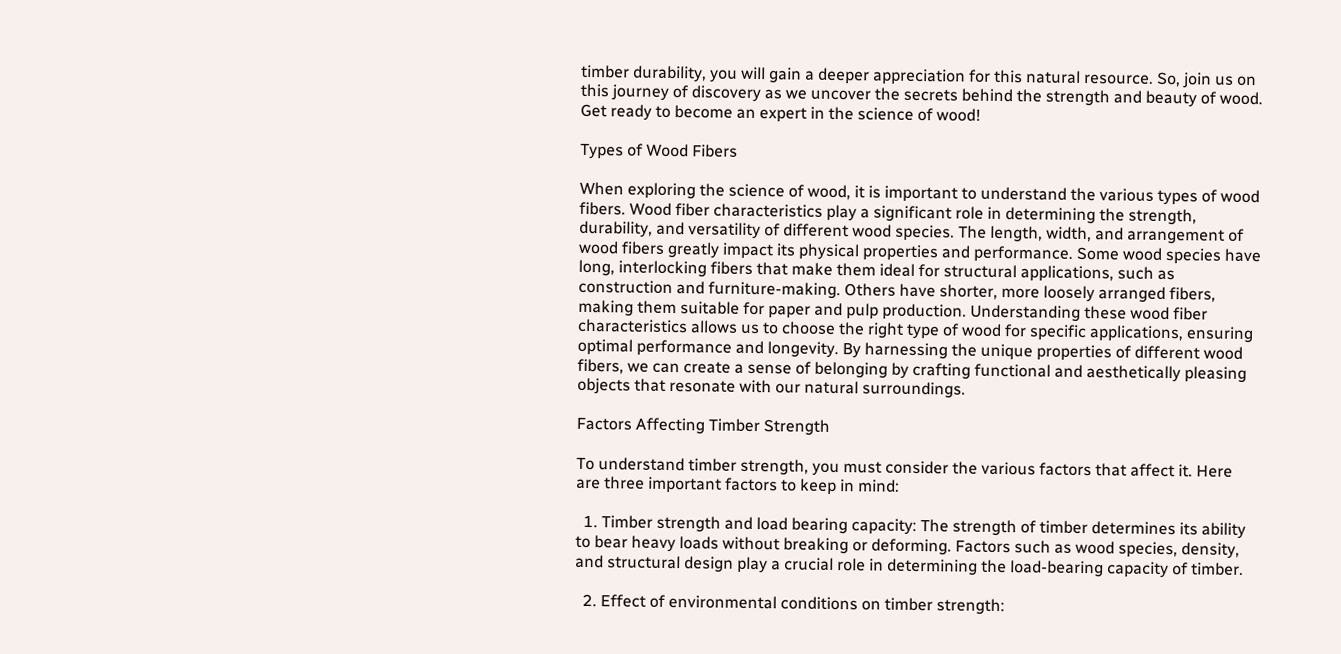timber durability, you will gain a deeper appreciation for this natural resource. So, join us on this journey of discovery as we uncover the secrets behind the strength and beauty of wood. Get ready to become an expert in the science of wood!

Types of Wood Fibers

When exploring the science of wood, it is important to understand the various types of wood fibers. Wood fiber characteristics play a significant role in determining the strength, durability, and versatility of different wood species. The length, width, and arrangement of wood fibers greatly impact its physical properties and performance. Some wood species have long, interlocking fibers that make them ideal for structural applications, such as construction and furniture-making. Others have shorter, more loosely arranged fibers, making them suitable for paper and pulp production. Understanding these wood fiber characteristics allows us to choose the right type of wood for specific applications, ensuring optimal performance and longevity. By harnessing the unique properties of different wood fibers, we can create a sense of belonging by crafting functional and aesthetically pleasing objects that resonate with our natural surroundings.

Factors Affecting Timber Strength

To understand timber strength, you must consider the various factors that affect it. Here are three important factors to keep in mind:

  1. Timber strength and load bearing capacity: The strength of timber determines its ability to bear heavy loads without breaking or deforming. Factors such as wood species, density, and structural design play a crucial role in determining the load-bearing capacity of timber.

  2. Effect of environmental conditions on timber strength: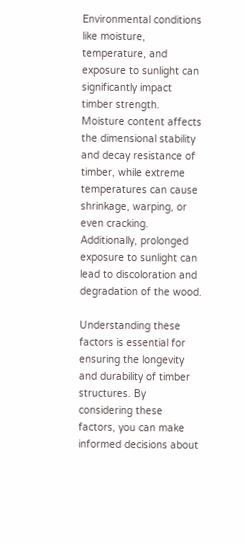Environmental conditions like moisture, temperature, and exposure to sunlight can significantly impact timber strength. Moisture content affects the dimensional stability and decay resistance of timber, while extreme temperatures can cause shrinkage, warping, or even cracking. Additionally, prolonged exposure to sunlight can lead to discoloration and degradation of the wood.

Understanding these factors is essential for ensuring the longevity and durability of timber structures. By considering these factors, you can make informed decisions about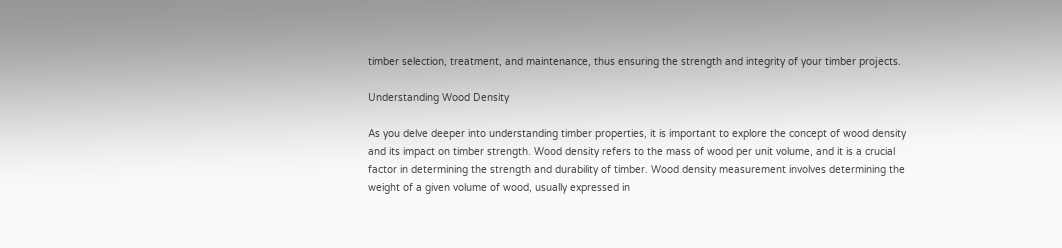timber selection, treatment, and maintenance, thus ensuring the strength and integrity of your timber projects.

Understanding Wood Density

As you delve deeper into understanding timber properties, it is important to explore the concept of wood density and its impact on timber strength. Wood density refers to the mass of wood per unit volume, and it is a crucial factor in determining the strength and durability of timber. Wood density measurement involves determining the weight of a given volume of wood, usually expressed in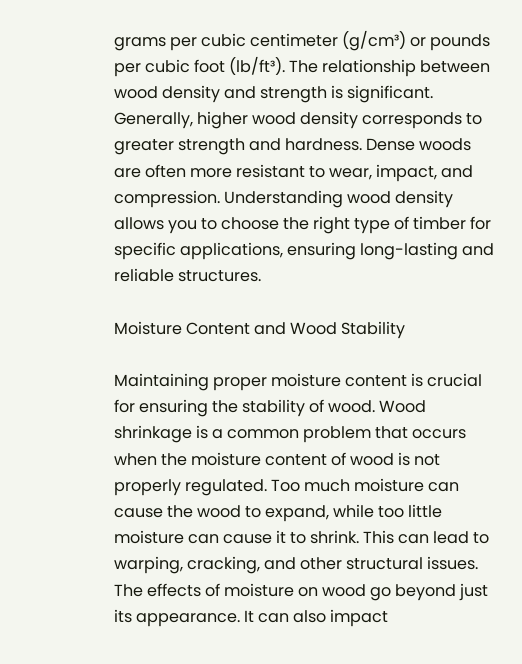grams per cubic centimeter (g/cm³) or pounds per cubic foot (lb/ft³). The relationship between wood density and strength is significant. Generally, higher wood density corresponds to greater strength and hardness. Dense woods are often more resistant to wear, impact, and compression. Understanding wood density allows you to choose the right type of timber for specific applications, ensuring long-lasting and reliable structures.

Moisture Content and Wood Stability

Maintaining proper moisture content is crucial for ensuring the stability of wood. Wood shrinkage is a common problem that occurs when the moisture content of wood is not properly regulated. Too much moisture can cause the wood to expand, while too little moisture can cause it to shrink. This can lead to warping, cracking, and other structural issues. The effects of moisture on wood go beyond just its appearance. It can also impact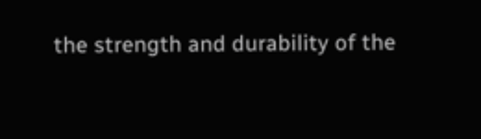the strength and durability of the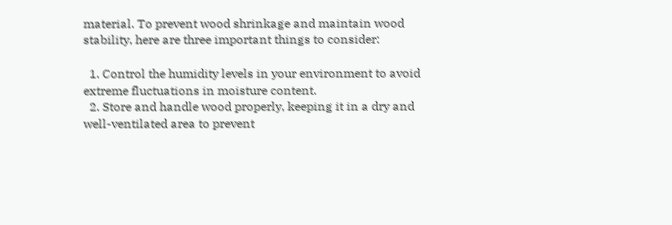material. To prevent wood shrinkage and maintain wood stability, here are three important things to consider:

  1. Control the humidity levels in your environment to avoid extreme fluctuations in moisture content.
  2. Store and handle wood properly, keeping it in a dry and well-ventilated area to prevent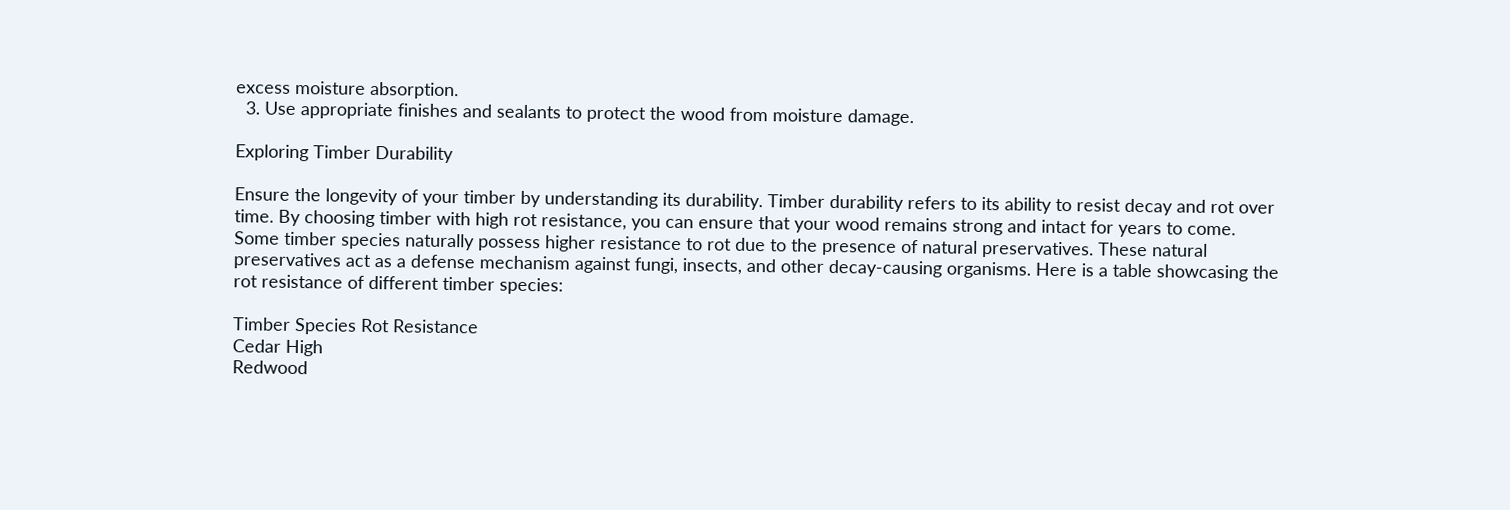excess moisture absorption.
  3. Use appropriate finishes and sealants to protect the wood from moisture damage.

Exploring Timber Durability

Ensure the longevity of your timber by understanding its durability. Timber durability refers to its ability to resist decay and rot over time. By choosing timber with high rot resistance, you can ensure that your wood remains strong and intact for years to come. Some timber species naturally possess higher resistance to rot due to the presence of natural preservatives. These natural preservatives act as a defense mechanism against fungi, insects, and other decay-causing organisms. Here is a table showcasing the rot resistance of different timber species:

Timber Species Rot Resistance
Cedar High
Redwood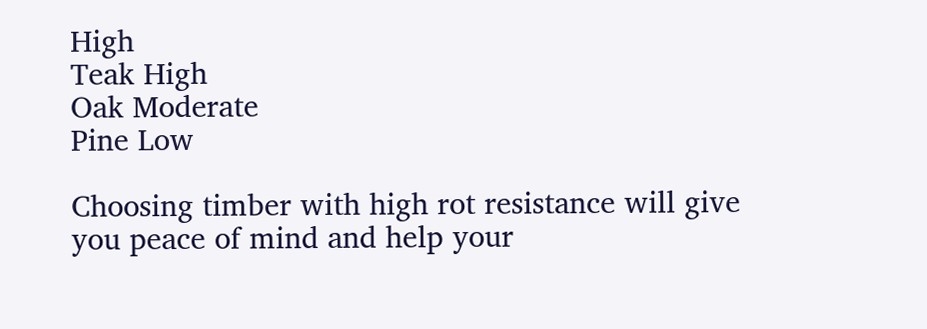High
Teak High
Oak Moderate
Pine Low

Choosing timber with high rot resistance will give you peace of mind and help your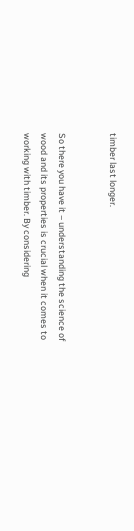timber last longer.


So there you have it – understanding the science of wood and its properties is crucial when it comes to working with timber. By considering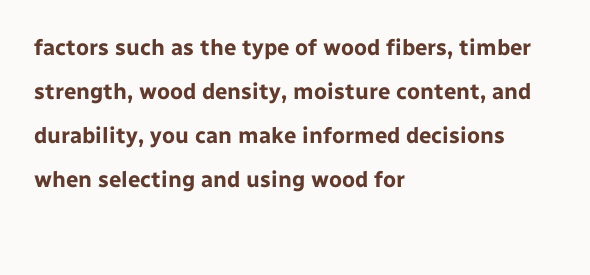factors such as the type of wood fibers, timber strength, wood density, moisture content, and durability, you can make informed decisions when selecting and using wood for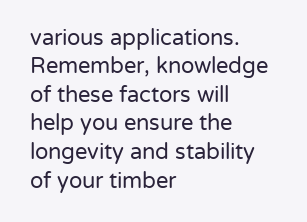various applications. Remember, knowledge of these factors will help you ensure the longevity and stability of your timber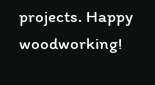projects. Happy woodworking!